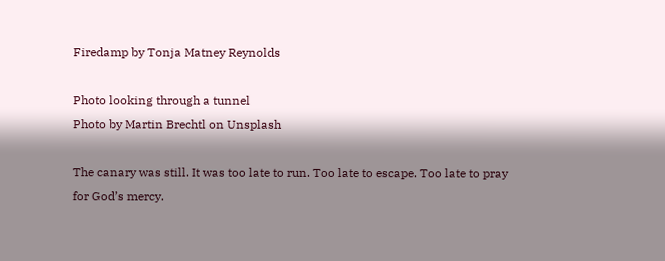Firedamp by Tonja Matney Reynolds

Photo looking through a tunnel
Photo by Martin Brechtl on Unsplash

The canary was still. It was too late to run. Too late to escape. Too late to pray for God’s mercy.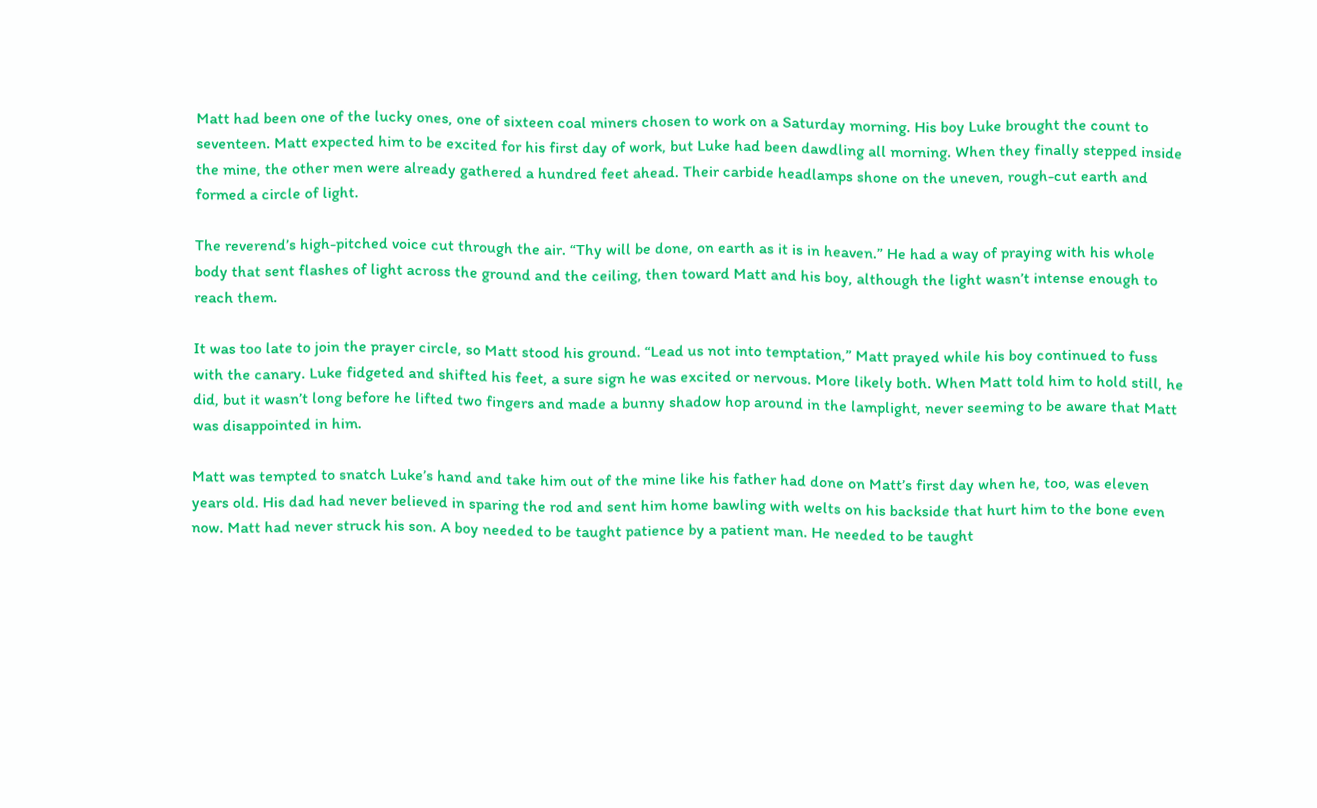Matt had been one of the lucky ones, one of sixteen coal miners chosen to work on a Saturday morning. His boy Luke brought the count to seventeen. Matt expected him to be excited for his first day of work, but Luke had been dawdling all morning. When they finally stepped inside the mine, the other men were already gathered a hundred feet ahead. Their carbide headlamps shone on the uneven, rough-cut earth and formed a circle of light.

The reverend’s high-pitched voice cut through the air. “Thy will be done, on earth as it is in heaven.” He had a way of praying with his whole body that sent flashes of light across the ground and the ceiling, then toward Matt and his boy, although the light wasn’t intense enough to reach them.

It was too late to join the prayer circle, so Matt stood his ground. “Lead us not into temptation,” Matt prayed while his boy continued to fuss with the canary. Luke fidgeted and shifted his feet, a sure sign he was excited or nervous. More likely both. When Matt told him to hold still, he did, but it wasn’t long before he lifted two fingers and made a bunny shadow hop around in the lamplight, never seeming to be aware that Matt was disappointed in him.

Matt was tempted to snatch Luke’s hand and take him out of the mine like his father had done on Matt’s first day when he, too, was eleven years old. His dad had never believed in sparing the rod and sent him home bawling with welts on his backside that hurt him to the bone even now. Matt had never struck his son. A boy needed to be taught patience by a patient man. He needed to be taught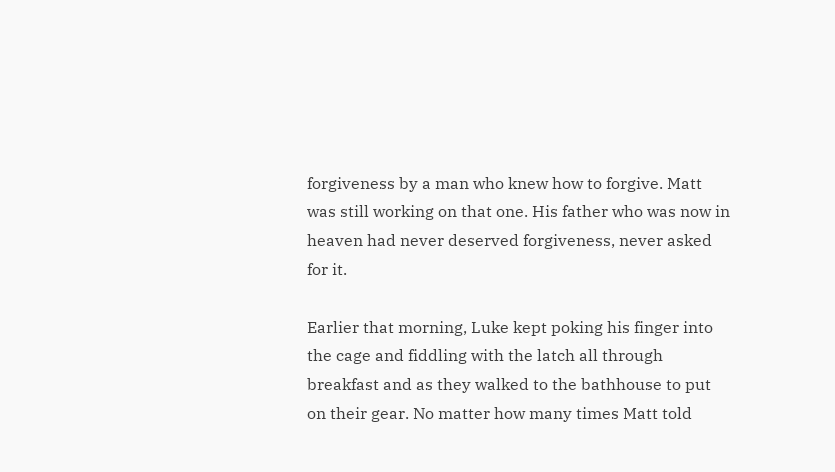forgiveness by a man who knew how to forgive. Matt was still working on that one. His father who was now in heaven had never deserved forgiveness, never asked for it.

Earlier that morning, Luke kept poking his finger into the cage and fiddling with the latch all through breakfast and as they walked to the bathhouse to put on their gear. No matter how many times Matt told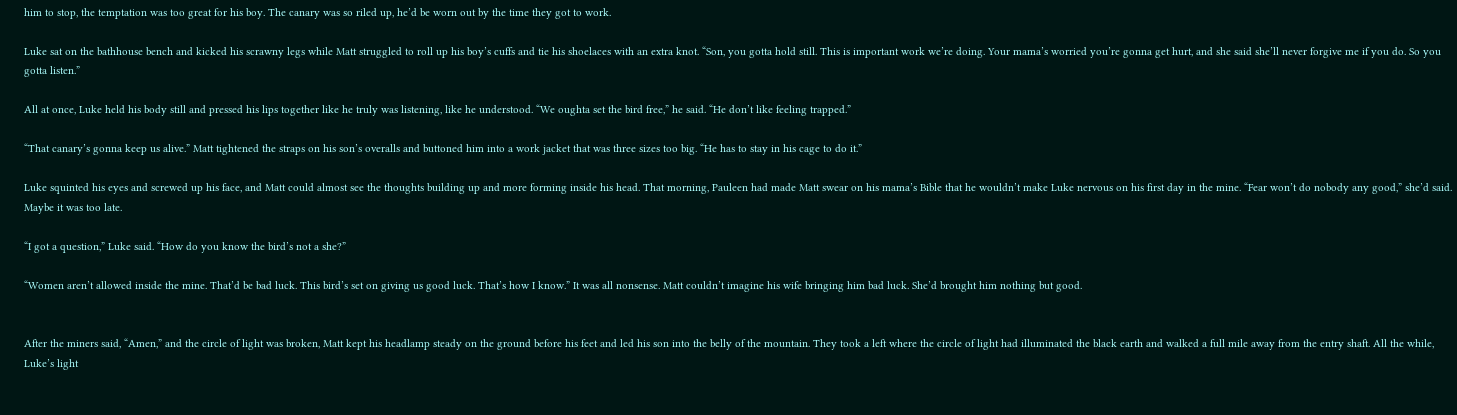him to stop, the temptation was too great for his boy. The canary was so riled up, he’d be worn out by the time they got to work.

Luke sat on the bathhouse bench and kicked his scrawny legs while Matt struggled to roll up his boy’s cuffs and tie his shoelaces with an extra knot. “Son, you gotta hold still. This is important work we’re doing. Your mama’s worried you’re gonna get hurt, and she said she’ll never forgive me if you do. So you gotta listen.”

All at once, Luke held his body still and pressed his lips together like he truly was listening, like he understood. “We oughta set the bird free,” he said. “He don’t like feeling trapped.”

“That canary’s gonna keep us alive.” Matt tightened the straps on his son’s overalls and buttoned him into a work jacket that was three sizes too big. “He has to stay in his cage to do it.”

Luke squinted his eyes and screwed up his face, and Matt could almost see the thoughts building up and more forming inside his head. That morning, Pauleen had made Matt swear on his mama’s Bible that he wouldn’t make Luke nervous on his first day in the mine. “Fear won’t do nobody any good,” she’d said. Maybe it was too late.

“I got a question,” Luke said. “How do you know the bird’s not a she?”

“Women aren’t allowed inside the mine. That’d be bad luck. This bird’s set on giving us good luck. That’s how I know.” It was all nonsense. Matt couldn’t imagine his wife bringing him bad luck. She’d brought him nothing but good.


After the miners said, “Amen,” and the circle of light was broken, Matt kept his headlamp steady on the ground before his feet and led his son into the belly of the mountain. They took a left where the circle of light had illuminated the black earth and walked a full mile away from the entry shaft. All the while, Luke’s light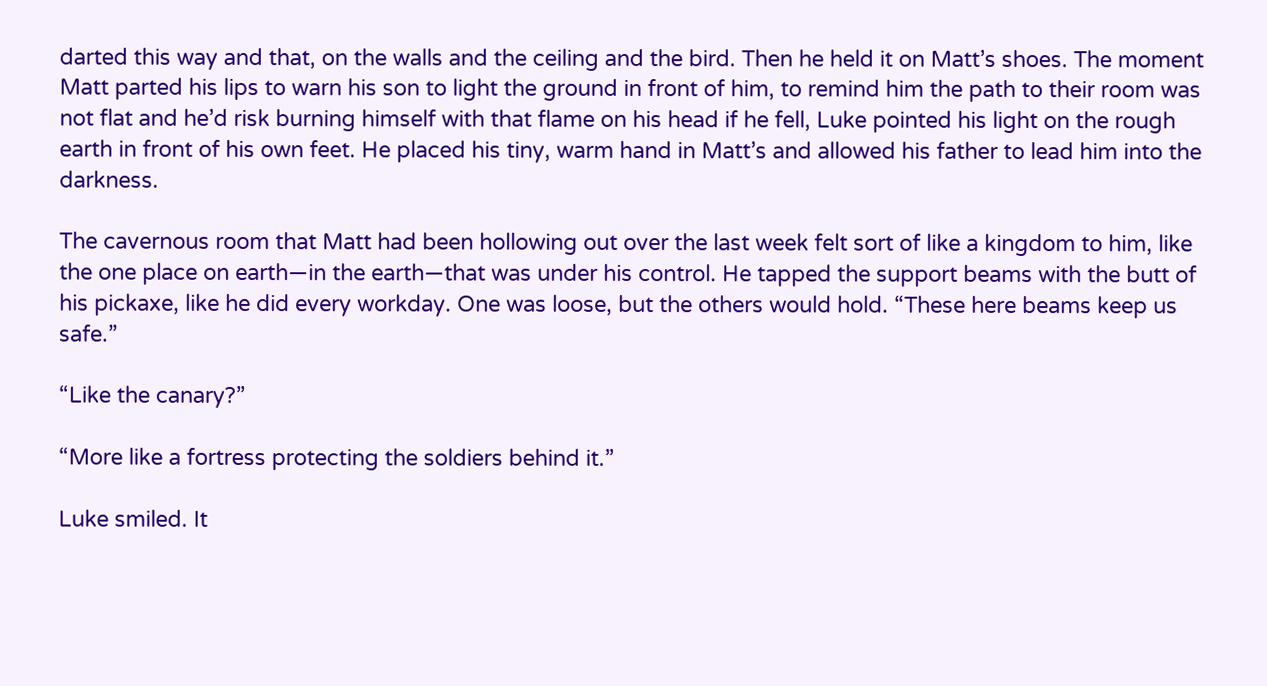darted this way and that, on the walls and the ceiling and the bird. Then he held it on Matt’s shoes. The moment Matt parted his lips to warn his son to light the ground in front of him, to remind him the path to their room was not flat and he’d risk burning himself with that flame on his head if he fell, Luke pointed his light on the rough earth in front of his own feet. He placed his tiny, warm hand in Matt’s and allowed his father to lead him into the darkness.

The cavernous room that Matt had been hollowing out over the last week felt sort of like a kingdom to him, like the one place on earth—in the earth—that was under his control. He tapped the support beams with the butt of his pickaxe, like he did every workday. One was loose, but the others would hold. “These here beams keep us safe.”

“Like the canary?”

“More like a fortress protecting the soldiers behind it.”

Luke smiled. It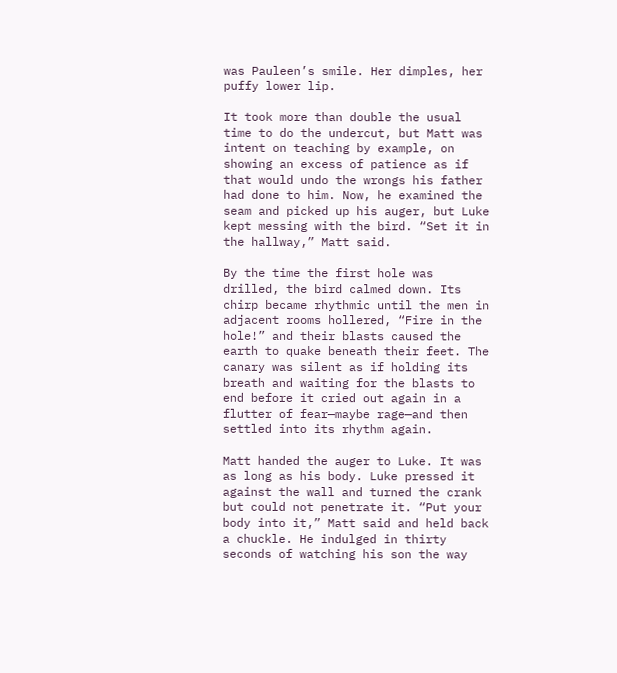was Pauleen’s smile. Her dimples, her puffy lower lip.

It took more than double the usual time to do the undercut, but Matt was intent on teaching by example, on showing an excess of patience as if that would undo the wrongs his father had done to him. Now, he examined the seam and picked up his auger, but Luke kept messing with the bird. “Set it in the hallway,” Matt said.

By the time the first hole was drilled, the bird calmed down. Its chirp became rhythmic until the men in adjacent rooms hollered, “Fire in the hole!” and their blasts caused the earth to quake beneath their feet. The canary was silent as if holding its breath and waiting for the blasts to end before it cried out again in a flutter of fear—maybe rage—and then settled into its rhythm again.

Matt handed the auger to Luke. It was as long as his body. Luke pressed it against the wall and turned the crank but could not penetrate it. “Put your body into it,” Matt said and held back a chuckle. He indulged in thirty seconds of watching his son the way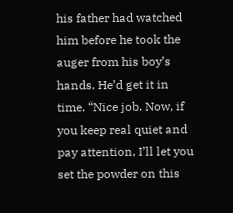his father had watched him before he took the auger from his boy’s hands. He’d get it in time. “Nice job. Now, if you keep real quiet and pay attention, I’ll let you set the powder on this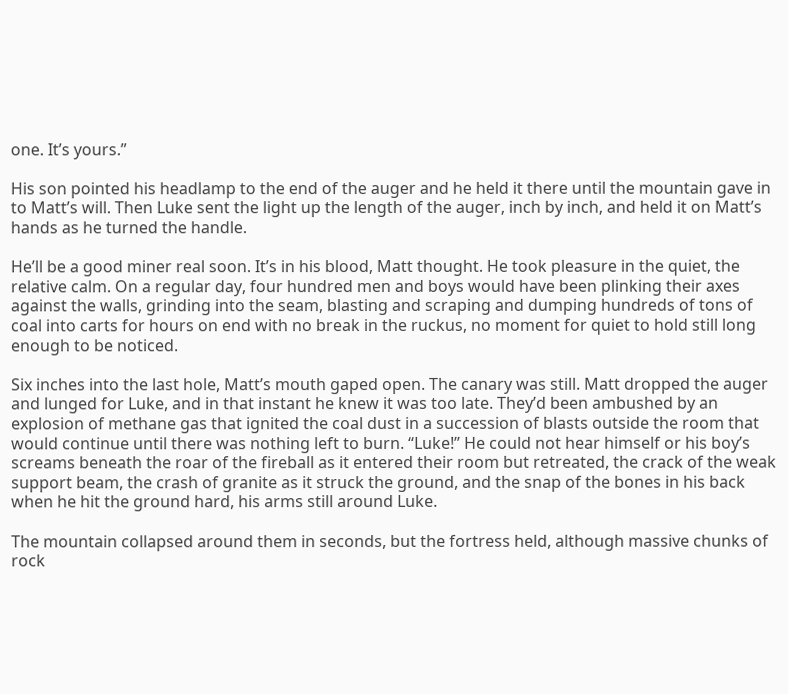one. It’s yours.”

His son pointed his headlamp to the end of the auger and he held it there until the mountain gave in to Matt’s will. Then Luke sent the light up the length of the auger, inch by inch, and held it on Matt’s hands as he turned the handle.

He’ll be a good miner real soon. It’s in his blood, Matt thought. He took pleasure in the quiet, the relative calm. On a regular day, four hundred men and boys would have been plinking their axes against the walls, grinding into the seam, blasting and scraping and dumping hundreds of tons of coal into carts for hours on end with no break in the ruckus, no moment for quiet to hold still long enough to be noticed.

Six inches into the last hole, Matt’s mouth gaped open. The canary was still. Matt dropped the auger and lunged for Luke, and in that instant he knew it was too late. They’d been ambushed by an explosion of methane gas that ignited the coal dust in a succession of blasts outside the room that would continue until there was nothing left to burn. “Luke!” He could not hear himself or his boy’s screams beneath the roar of the fireball as it entered their room but retreated, the crack of the weak support beam, the crash of granite as it struck the ground, and the snap of the bones in his back when he hit the ground hard, his arms still around Luke.

The mountain collapsed around them in seconds, but the fortress held, although massive chunks of rock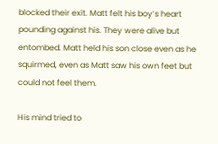blocked their exit. Matt felt his boy’s heart pounding against his. They were alive but entombed. Matt held his son close even as he squirmed, even as Matt saw his own feet but could not feel them.

His mind tried to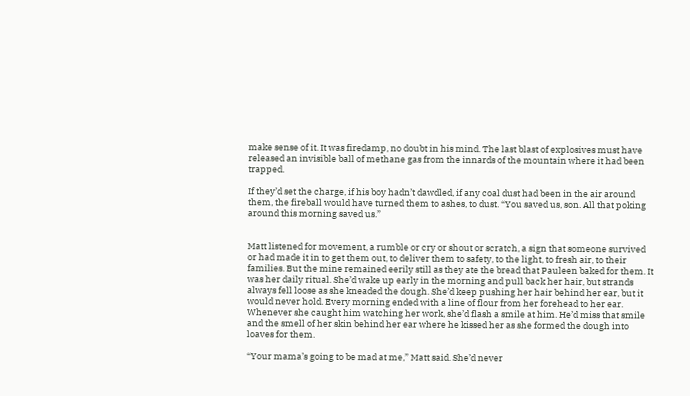make sense of it. It was firedamp, no doubt in his mind. The last blast of explosives must have released an invisible ball of methane gas from the innards of the mountain where it had been trapped.

If they’d set the charge, if his boy hadn’t dawdled, if any coal dust had been in the air around them, the fireball would have turned them to ashes, to dust. “You saved us, son. All that poking around this morning saved us.”


Matt listened for movement, a rumble or cry or shout or scratch, a sign that someone survived or had made it in to get them out, to deliver them to safety, to the light, to fresh air, to their families. But the mine remained eerily still as they ate the bread that Pauleen baked for them. It was her daily ritual. She’d wake up early in the morning and pull back her hair, but strands always fell loose as she kneaded the dough. She’d keep pushing her hair behind her ear, but it would never hold. Every morning ended with a line of flour from her forehead to her ear. Whenever she caught him watching her work, she’d flash a smile at him. He’d miss that smile and the smell of her skin behind her ear where he kissed her as she formed the dough into loaves for them.

“Your mama’s going to be mad at me,” Matt said. She’d never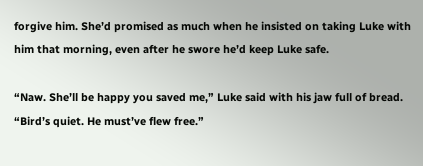forgive him. She’d promised as much when he insisted on taking Luke with him that morning, even after he swore he’d keep Luke safe.

“Naw. She’ll be happy you saved me,” Luke said with his jaw full of bread. “Bird’s quiet. He must’ve flew free.”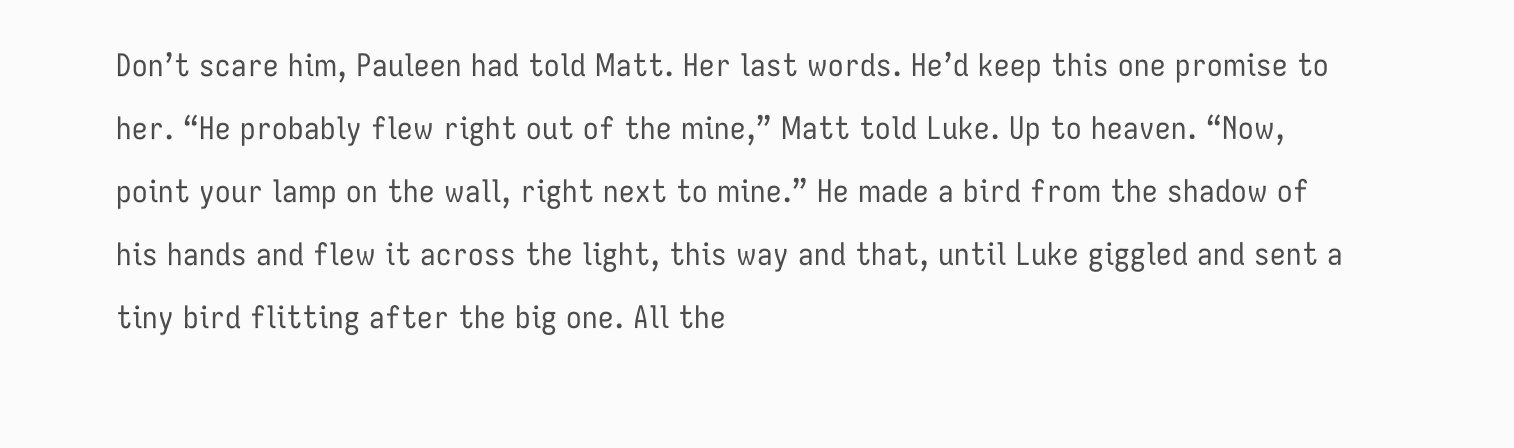Don’t scare him, Pauleen had told Matt. Her last words. He’d keep this one promise to her. “He probably flew right out of the mine,” Matt told Luke. Up to heaven. “Now, point your lamp on the wall, right next to mine.” He made a bird from the shadow of his hands and flew it across the light, this way and that, until Luke giggled and sent a tiny bird flitting after the big one. All the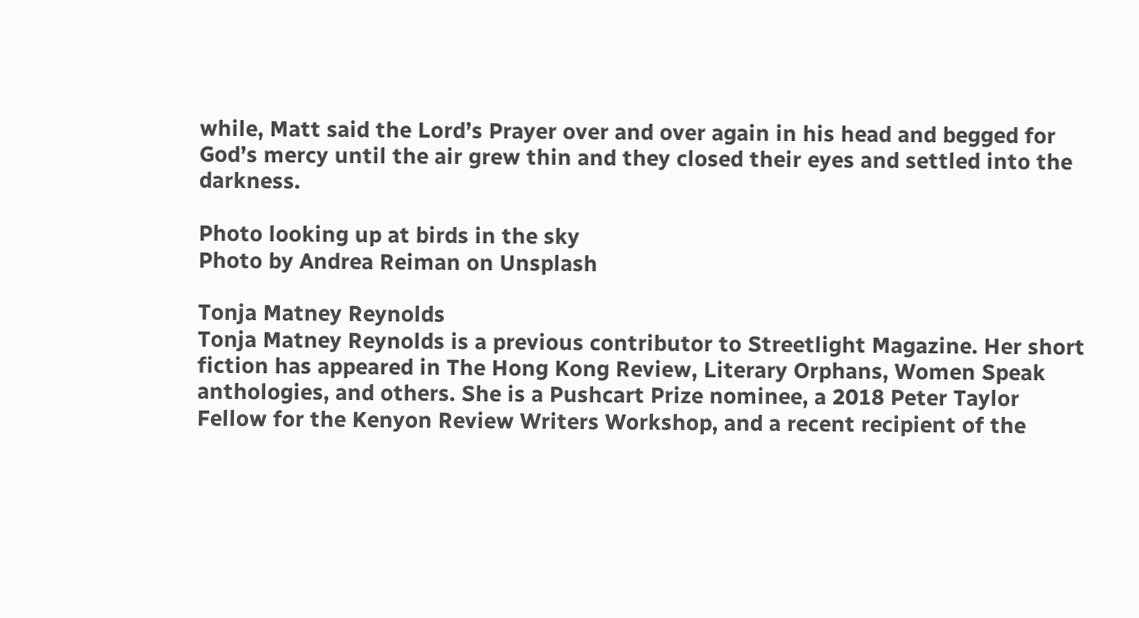while, Matt said the Lord’s Prayer over and over again in his head and begged for God’s mercy until the air grew thin and they closed their eyes and settled into the darkness.

Photo looking up at birds in the sky
Photo by Andrea Reiman on Unsplash

Tonja Matney Reynolds
Tonja Matney Reynolds is a previous contributor to Streetlight Magazine. Her short fiction has appeared in The Hong Kong Review, Literary Orphans, Women Speak anthologies, and others. She is a Pushcart Prize nominee, a 2018 Peter Taylor Fellow for the Kenyon Review Writers Workshop, and a recent recipient of the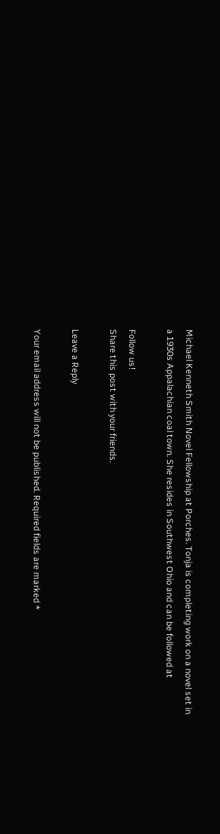Michael Kenneth Smith Novel Fellowship at Porches. Tonja is completing work on a novel set in a 1930s Appalachian coal town. She resides in Southwest Ohio and can be followed at

Follow us!
Share this post with your friends.

Leave a Reply

Your email address will not be published. Required fields are marked *